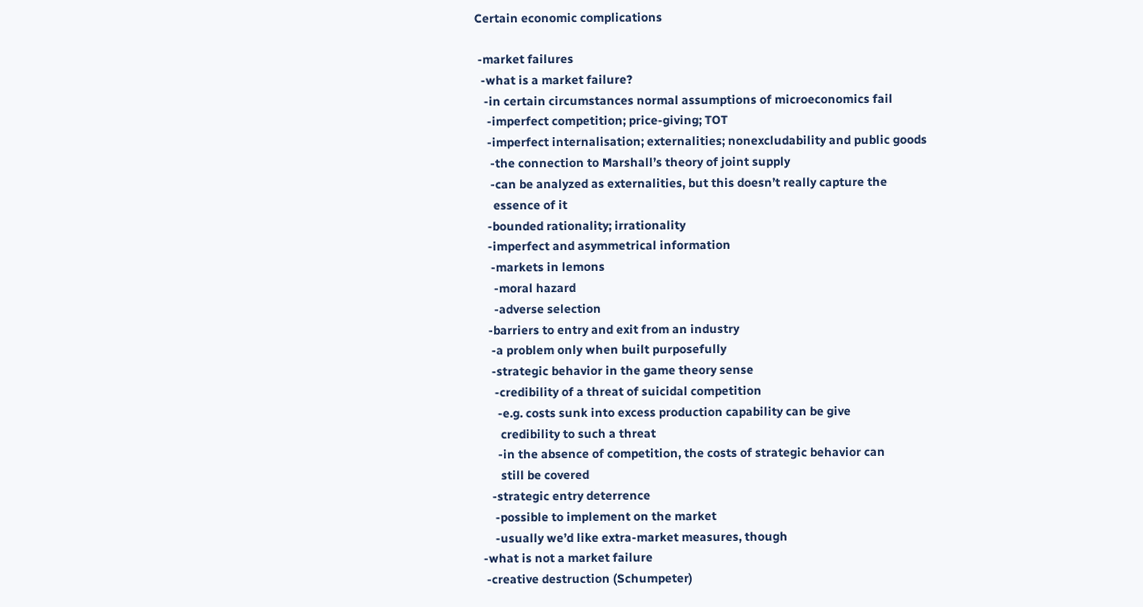Certain economic complications

 ‐market failures
  ‐what is a market failure?
   ‐in certain circumstances normal assumptions of microeconomics fail
    ‐imperfect competition; price‐giving; TOT
    ‐imperfect internalisation; externalities; nonexcludability and public goods
     ‐the connection to Marshall’s theory of joint supply
     ‐can be analyzed as externalities, but this doesn’t really capture the
      essence of it
    ‐bounded rationality; irrationality
    ‐imperfect and asymmetrical information
     ‐markets in lemons
      ‐moral hazard
      ‐adverse selection
    ‐barriers to entry and exit from an industry
     ‐a problem only when built purposefully
     ‐strategic behavior in the game theory sense
      ‐credibility of a threat of suicidal competition
       ‐e.g. costs sunk into excess production capability can be give
        credibility to such a threat
       ‐in the absence of competition, the costs of strategic behavior can
        still be covered
     ‐strategic entry deterrence
      ‐possible to implement on the market
      ‐usually we’d like extra‐market measures, though
  ‐what is not a market failure
   ‐creative destruction (Schumpeter)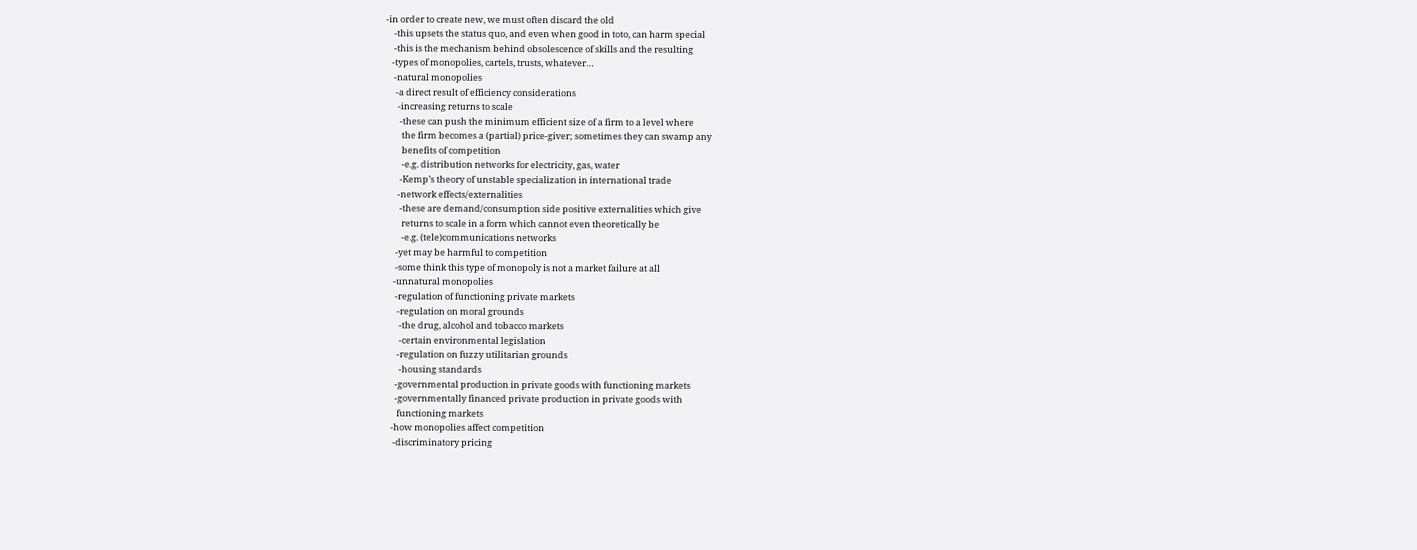‐in order to create new, we must often discard the old
    ‐this upsets the status quo, and even when good in toto, can harm special
    ‐this is the mechanism behind obsolescence of skills and the resulting
   ‐types of monopolies, cartels, trusts, whatever…
    ‐natural monopolies
     ‐a direct result of efficiency considerations
      ‐increasing returns to scale
       ‐these can push the minimum efficient size of a firm to a level where
        the firm becomes a (partial) price‐giver; sometimes they can swamp any
        benefits of competition
        ‐e.g. distribution networks for electricity, gas, water
       ‐Kemp’s theory of unstable specialization in international trade
      ‐network effects/externalities
       ‐these are demand/consumption side positive externalities which give
        returns to scale in a form which cannot even theoretically be
        ‐e.g. (tele)communications networks
     ‐yet may be harmful to competition
     ‐some think this type of monopoly is not a market failure at all
    ‐unnatural monopolies
     ‐regulation of functioning private markets
      ‐regulation on moral grounds
       ‐the drug, alcohol and tobacco markets
       ‐certain environmental legislation
      ‐regulation on fuzzy utilitarian grounds
       ‐housing standards
     ‐governmental production in private goods with functioning markets
     ‐governmentally financed private production in private goods with
      functioning markets
   ‐how monopolies affect competition
    ‐discriminatory pricing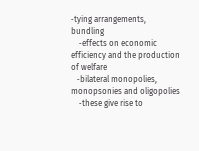‐tying arrangements, bundling
    ‐effects on economic efficiency and the production of welfare
   ‐bilateral monopolies, monopsonies and oligopolies
    ‐these give rise to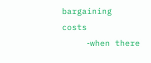bargaining costs
     ‐when there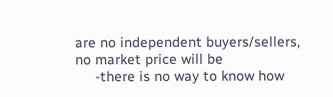are no independent buyers/sellers, no market price will be
     ‐there is no way to know how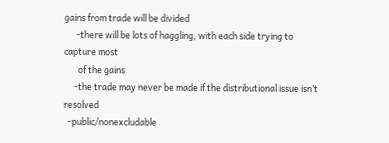gains from trade will be divided
      ‐there will be lots of haggling, with each side trying to capture most
       of the gains
     ‐the trade may never be made if the distributional issue isn’t resolved
  ‐public/nonexcludable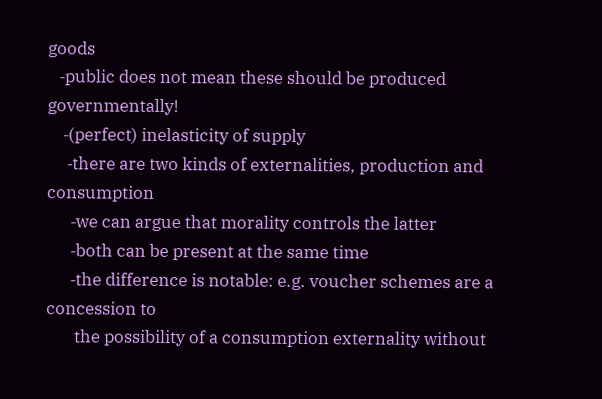goods
   ‐public does not mean these should be produced governmentally!
    ‐(perfect) inelasticity of supply
     ‐there are two kinds of externalities, production and consumption
      ‐we can argue that morality controls the latter
      ‐both can be present at the same time
      ‐the difference is notable: e.g. voucher schemes are a concession to
       the possibility of a consumption externality without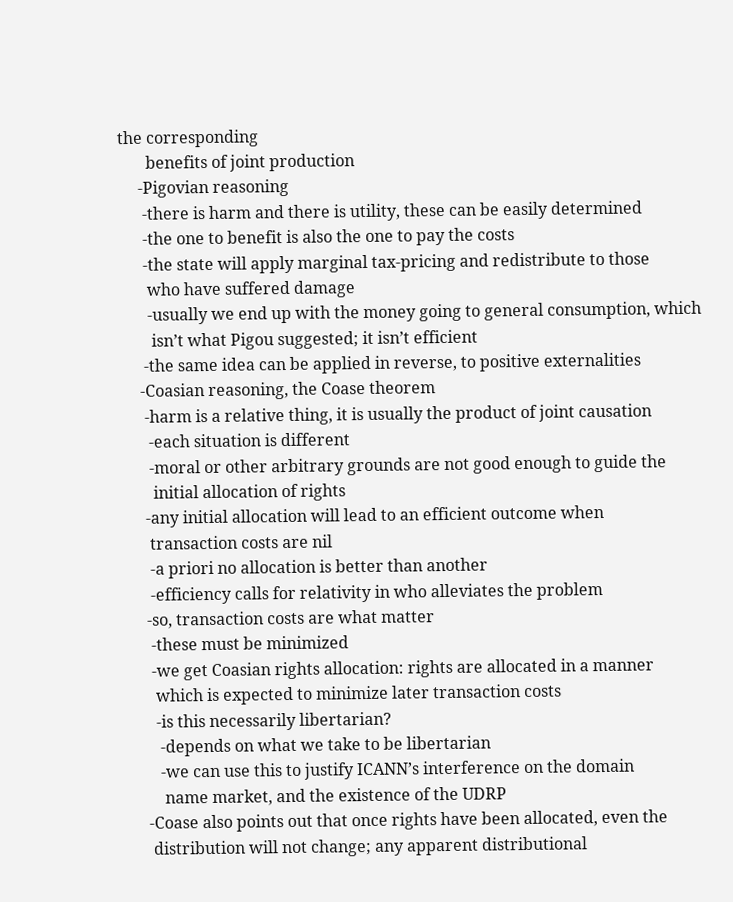the corresponding
       benefits of joint production
     ‐Pigovian reasoning
      ‐there is harm and there is utility, these can be easily determined
      ‐the one to benefit is also the one to pay the costs
      ‐the state will apply marginal tax‐pricing and redistribute to those
       who have suffered damage
       ‐usually we end up with the money going to general consumption, which
        isn’t what Pigou suggested; it isn’t efficient
      ‐the same idea can be applied in reverse, to positive externalities
     ‐Coasian reasoning, the Coase theorem
      ‐harm is a relative thing, it is usually the product of joint causation
       ‐each situation is different
       ‐moral or other arbitrary grounds are not good enough to guide the
        initial allocation of rights
      ‐any initial allocation will lead to an efficient outcome when
       transaction costs are nil
       ‐a priori no allocation is better than another
       ‐efficiency calls for relativity in who alleviates the problem
      ‐so, transaction costs are what matter
       ‐these must be minimized
       ‐we get Coasian rights allocation: rights are allocated in a manner
        which is expected to minimize later transaction costs
        ‐is this necessarily libertarian?
         ‐depends on what we take to be libertarian
         ‐we can use this to justify ICANN’s interference on the domain
          name market, and the existence of the UDRP
      ‐Coase also points out that once rights have been allocated, even the
       distribution will not change; any apparent distributional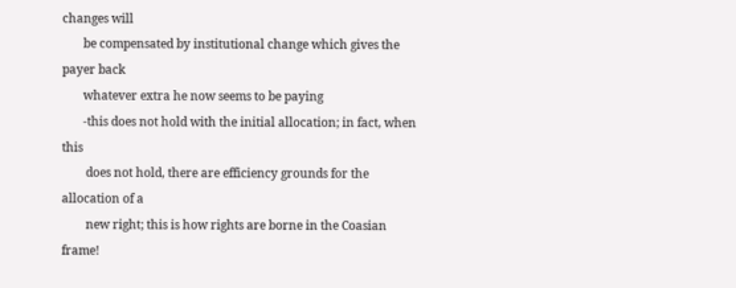changes will
       be compensated by institutional change which gives the payer back
       whatever extra he now seems to be paying
       ‐this does not hold with the initial allocation; in fact, when this
        does not hold, there are efficiency grounds for the allocation of a
        new right; this is how rights are borne in the Coasian frame!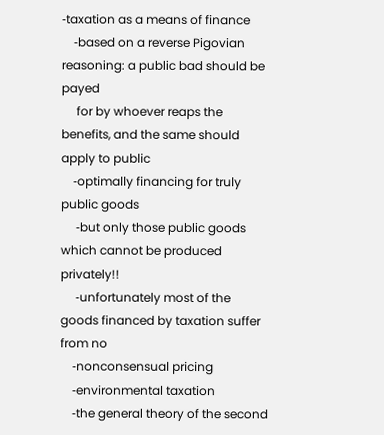‐taxation as a means of finance
    ‐based on a reverse Pigovian reasoning: a public bad should be payed
     for by whoever reaps the benefits, and the same should apply to public
    ‐optimally financing for truly public goods
     ‐but only those public goods which cannot be produced privately!!
     ‐unfortunately most of the goods financed by taxation suffer from no
    ‐nonconsensual pricing
    ‐environmental taxation
    ‐the general theory of the second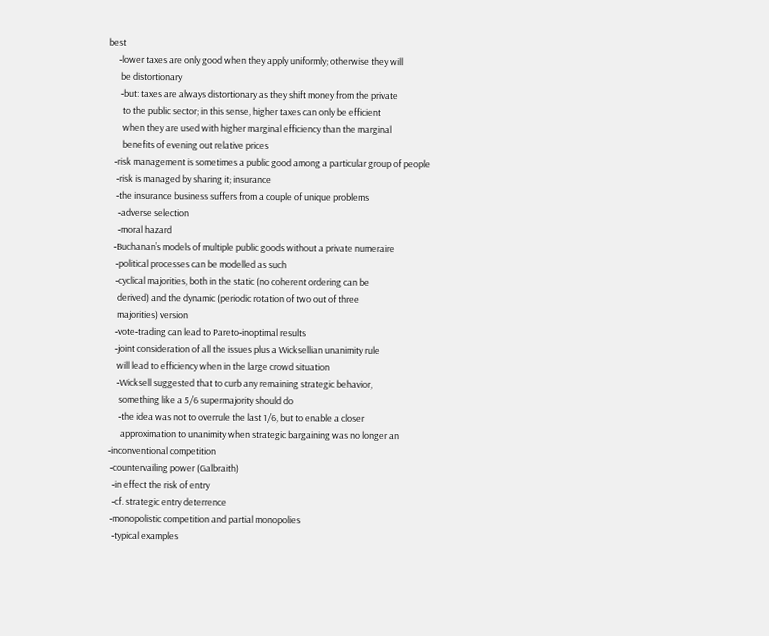best
     ‐lower taxes are only good when they apply uniformly; otherwise they will
      be distortionary
      ‐but: taxes are always distortionary as they shift money from the private
       to the public sector; in this sense, higher taxes can only be efficient
       when they are used with higher marginal efficiency than the marginal
       benefits of evening out relative prices
   ‐risk management is sometimes a public good among a particular group of people
    ‐risk is managed by sharing it; insurance
    ‐the insurance business suffers from a couple of unique problems
     ‐adverse selection
     ‐moral hazard
   ‐Buchanan’s models of multiple public goods without a private numeraire
    ‐political processes can be modelled as such
    ‐cyclical majorities, both in the static (no coherent ordering can be
     derived) and the dynamic (periodic rotation of two out of three
     majorities) version
    ‐vote‐trading can lead to Pareto‐inoptimal results
    ‐joint consideration of all the issues plus a Wicksellian unanimity rule
     will lead to efficiency when in the large crowd situation
     ‐Wicksell suggested that to curb any remaining strategic behavior,
      something like a 5/6 supermajority should do
      ‐the idea was not to overrule the last 1/6, but to enable a closer
       approximation to unanimity when strategic bargaining was no longer an
 ‐inconventional competition
  ‐countervailing power (Galbraith)
   ‐in effect the risk of entry
   ‐cf. strategic entry deterrence
  ‐monopolistic competition and partial monopolies
   ‐typical examples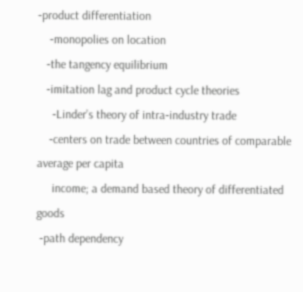‐product differentiation
    ‐monopolies on location
   ‐the tangency equilibrium
   ‐imitation lag and product cycle theories
     ‐Linder’s theory of intra‐industry trade
    ‐centers on trade between countries of comparable average per capita
     income; a demand based theory of differentiated goods
 ‐path dependency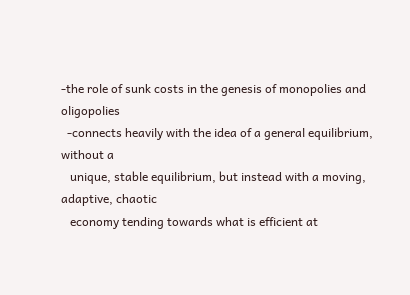‐the role of sunk costs in the genesis of monopolies and oligopolies
  ‐connects heavily with the idea of a general equilibrium, without a
   unique, stable equilibrium, but instead with a moving, adaptive, chaotic
   economy tending towards what is efficient at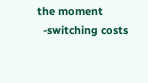the moment
  ‐switching costs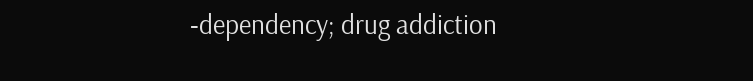‐dependency; drug addiction